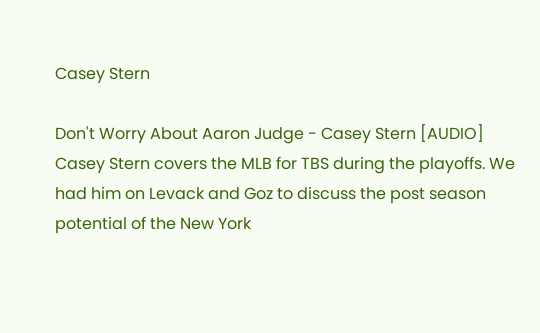Casey Stern

Don't Worry About Aaron Judge - Casey Stern [AUDIO]
Casey Stern covers the MLB for TBS during the playoffs. We had him on Levack and Goz to discuss the post season potential of the New York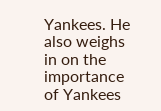Yankees. He also weighs in on the importance of Yankees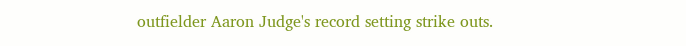outfielder Aaron Judge's record setting strike outs.